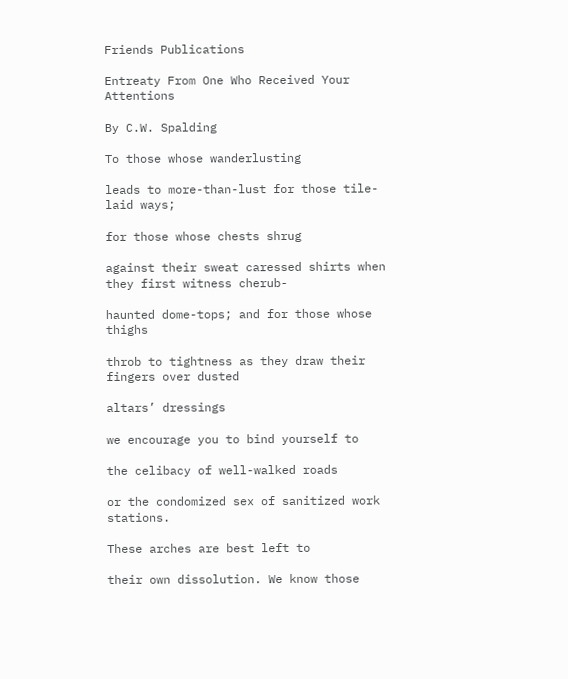Friends Publications

Entreaty From One Who Received Your Attentions

By C.W. Spalding

To those whose wanderlusting

leads to more-than-lust for those tile-laid ways;

for those whose chests shrug

against their sweat caressed shirts when they first witness cherub-

haunted dome-tops; and for those whose thighs

throb to tightness as they draw their fingers over dusted

altars’ dressings

we encourage you to bind yourself to

the celibacy of well-walked roads

or the condomized sex of sanitized work stations.

These arches are best left to

their own dissolution. We know those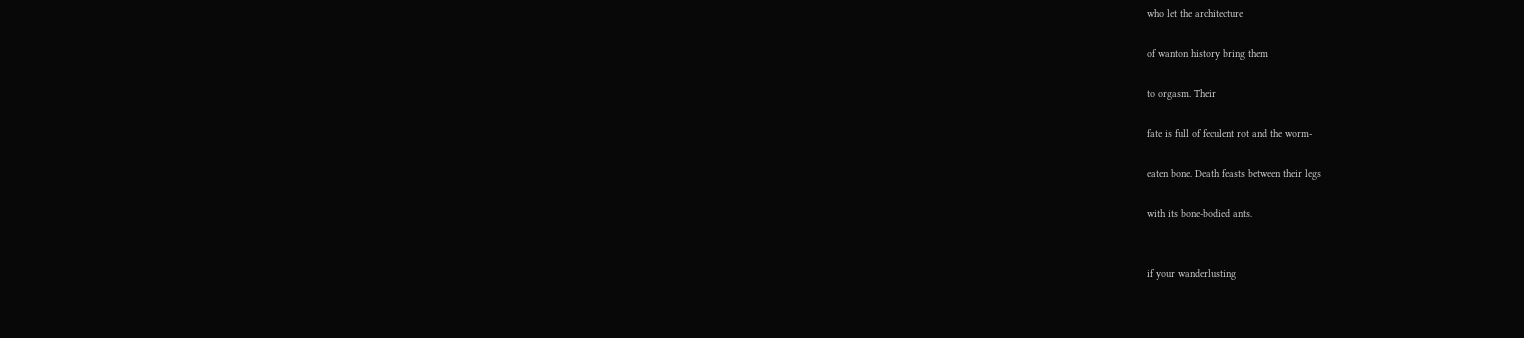who let the architecture

of wanton history bring them

to orgasm. Their

fate is full of feculent rot and the worm-

eaten bone. Death feasts between their legs

with its bone-bodied ants.


if your wanderlusting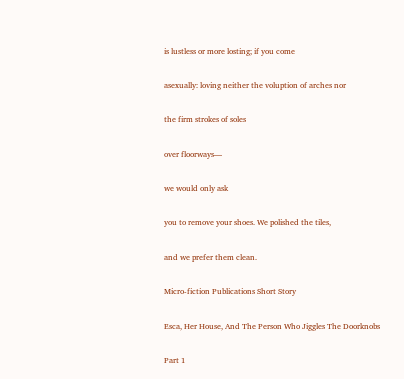is lustless or more losting; if you come

asexually: loving neither the voluption of arches nor

the firm strokes of soles

over floorways—

we would only ask

you to remove your shoes. We polished the tiles,

and we prefer them clean.

Micro-fiction Publications Short Story

Esca, Her House, And The Person Who Jiggles The Doorknobs

Part 1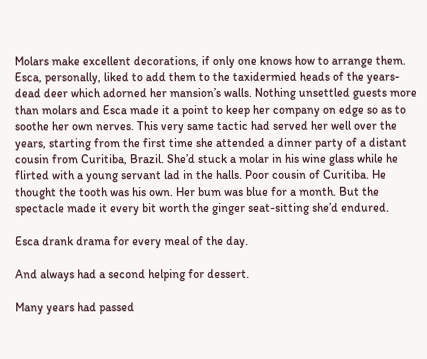Molars make excellent decorations, if only one knows how to arrange them. Esca, personally, liked to add them to the taxidermied heads of the years-dead deer which adorned her mansion’s walls. Nothing unsettled guests more than molars and Esca made it a point to keep her company on edge so as to soothe her own nerves. This very same tactic had served her well over the years, starting from the first time she attended a dinner party of a distant cousin from Curitiba, Brazil. She’d stuck a molar in his wine glass while he flirted with a young servant lad in the halls. Poor cousin of Curitiba. He thought the tooth was his own. Her bum was blue for a month. But the spectacle made it every bit worth the ginger seat-sitting she’d endured.

Esca drank drama for every meal of the day.

And always had a second helping for dessert.

Many years had passed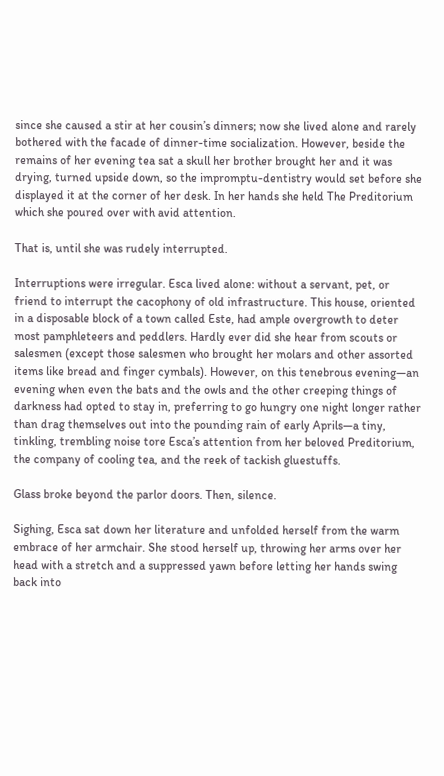since she caused a stir at her cousin’s dinners; now she lived alone and rarely bothered with the facade of dinner-time socialization. However, beside the remains of her evening tea sat a skull her brother brought her and it was drying, turned upside down, so the impromptu-dentistry would set before she displayed it at the corner of her desk. In her hands she held The Preditorium which she poured over with avid attention.

That is, until she was rudely interrupted.

Interruptions were irregular. Esca lived alone: without a servant, pet, or friend to interrupt the cacophony of old infrastructure. This house, oriented in a disposable block of a town called Este, had ample overgrowth to deter most pamphleteers and peddlers. Hardly ever did she hear from scouts or salesmen (except those salesmen who brought her molars and other assorted items like bread and finger cymbals). However, on this tenebrous evening—an evening when even the bats and the owls and the other creeping things of darkness had opted to stay in, preferring to go hungry one night longer rather than drag themselves out into the pounding rain of early Aprils—a tiny, tinkling, trembling noise tore Esca’s attention from her beloved Preditorium, the company of cooling tea, and the reek of tackish gluestuffs.

Glass broke beyond the parlor doors. Then, silence.

Sighing, Esca sat down her literature and unfolded herself from the warm embrace of her armchair. She stood herself up, throwing her arms over her head with a stretch and a suppressed yawn before letting her hands swing back into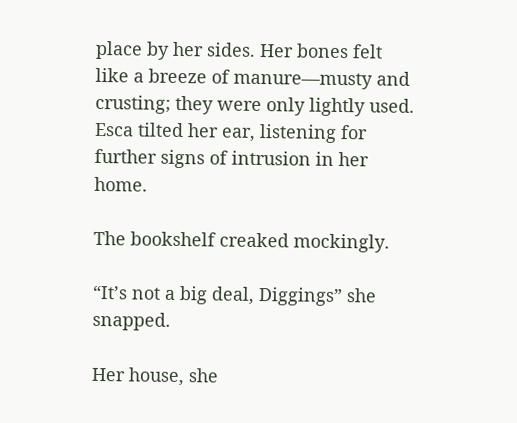place by her sides. Her bones felt like a breeze of manure—musty and crusting; they were only lightly used. Esca tilted her ear, listening for further signs of intrusion in her home.

The bookshelf creaked mockingly.

“It’s not a big deal, Diggings” she snapped.

Her house, she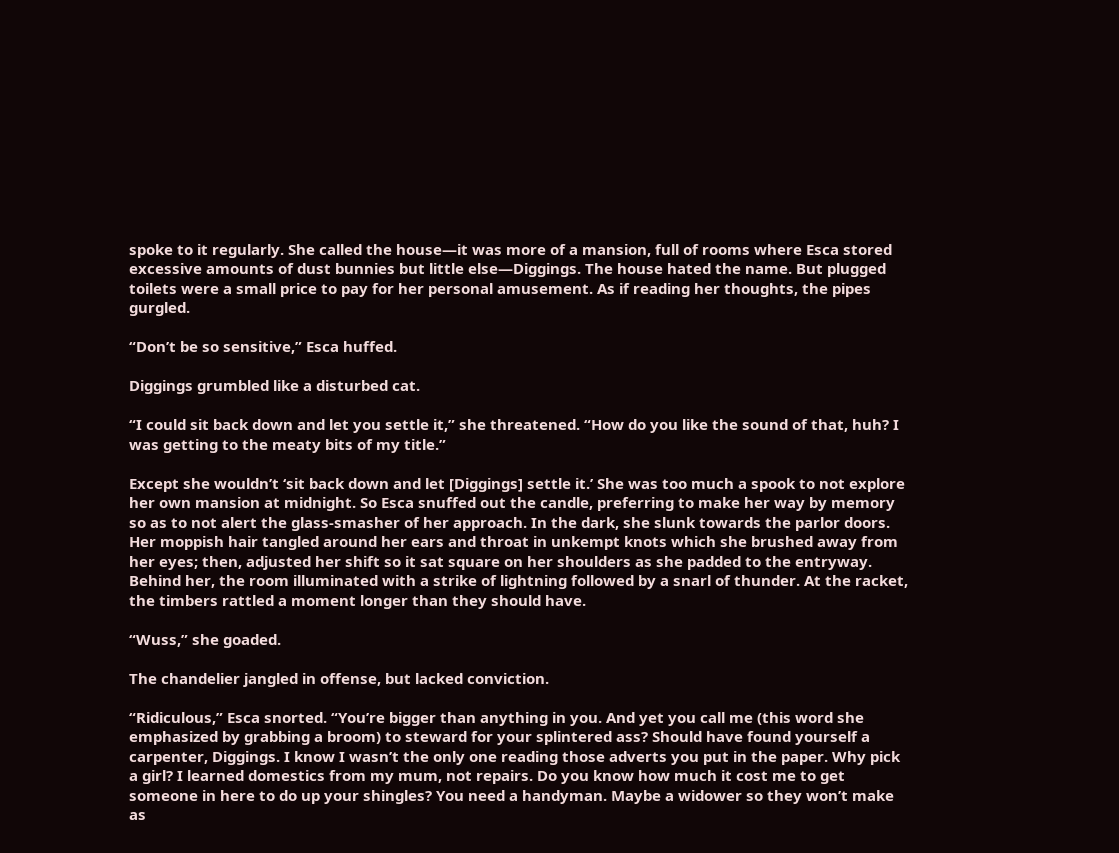spoke to it regularly. She called the house—it was more of a mansion, full of rooms where Esca stored excessive amounts of dust bunnies but little else—Diggings. The house hated the name. But plugged toilets were a small price to pay for her personal amusement. As if reading her thoughts, the pipes gurgled.

“Don’t be so sensitive,” Esca huffed.

Diggings grumbled like a disturbed cat.

“I could sit back down and let you settle it,” she threatened. “How do you like the sound of that, huh? I was getting to the meaty bits of my title.”

Except she wouldn’t ‘sit back down and let [Diggings] settle it.’ She was too much a spook to not explore her own mansion at midnight. So Esca snuffed out the candle, preferring to make her way by memory so as to not alert the glass-smasher of her approach. In the dark, she slunk towards the parlor doors. Her moppish hair tangled around her ears and throat in unkempt knots which she brushed away from her eyes; then, adjusted her shift so it sat square on her shoulders as she padded to the entryway. Behind her, the room illuminated with a strike of lightning followed by a snarl of thunder. At the racket, the timbers rattled a moment longer than they should have.

“Wuss,” she goaded.

The chandelier jangled in offense, but lacked conviction.

“Ridiculous,” Esca snorted. “You’re bigger than anything in you. And yet you call me (this word she emphasized by grabbing a broom) to steward for your splintered ass? Should have found yourself a carpenter, Diggings. I know I wasn’t the only one reading those adverts you put in the paper. Why pick a girl? I learned domestics from my mum, not repairs. Do you know how much it cost me to get someone in here to do up your shingles? You need a handyman. Maybe a widower so they won’t make as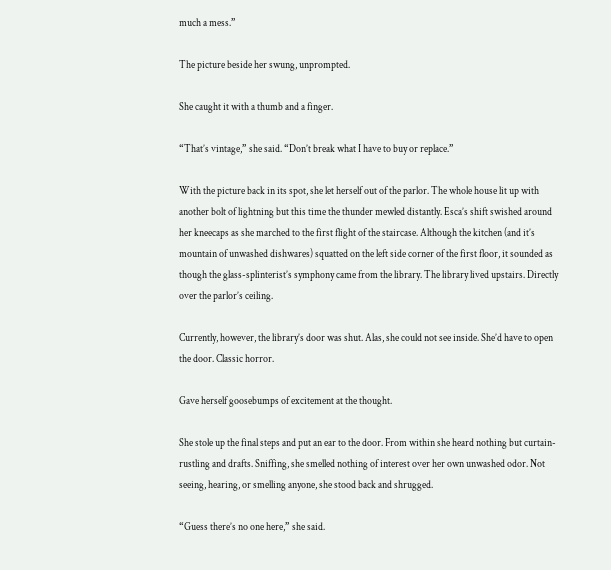much a mess.”

The picture beside her swung, unprompted.

She caught it with a thumb and a finger.

“That’s vintage,” she said. “Don’t break what I have to buy or replace.”

With the picture back in its spot, she let herself out of the parlor. The whole house lit up with another bolt of lightning but this time the thunder mewled distantly. Esca’s shift swished around her kneecaps as she marched to the first flight of the staircase. Although the kitchen (and it’s mountain of unwashed dishwares) squatted on the left side corner of the first floor, it sounded as though the glass-splinterist’s symphony came from the library. The library lived upstairs. Directly over the parlor’s ceiling.

Currently, however, the library’s door was shut. Alas, she could not see inside. She’d have to open the door. Classic horror.

Gave herself goosebumps of excitement at the thought.

She stole up the final steps and put an ear to the door. From within she heard nothing but curtain-rustling and drafts. Sniffing, she smelled nothing of interest over her own unwashed odor. Not seeing, hearing, or smelling anyone, she stood back and shrugged.

“Guess there’s no one here,” she said.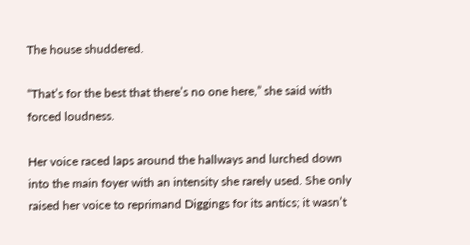The house shuddered.

“That’s for the best that there’s no one here,” she said with forced loudness.

Her voice raced laps around the hallways and lurched down into the main foyer with an intensity she rarely used. She only raised her voice to reprimand Diggings for its antics; it wasn’t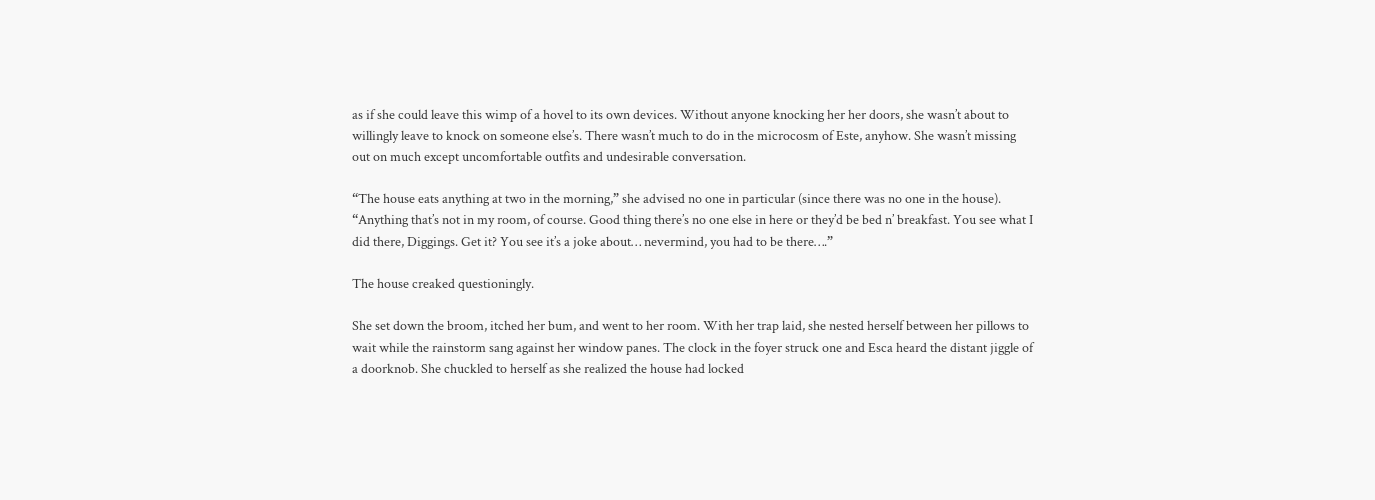as if she could leave this wimp of a hovel to its own devices. Without anyone knocking her her doors, she wasn’t about to willingly leave to knock on someone else’s. There wasn’t much to do in the microcosm of Este, anyhow. She wasn’t missing out on much except uncomfortable outfits and undesirable conversation.

“The house eats anything at two in the morning,” she advised no one in particular (since there was no one in the house). “Anything that’s not in my room, of course. Good thing there’s no one else in here or they’d be bed n’ breakfast. You see what I did there, Diggings. Get it? You see it’s a joke about… nevermind, you had to be there….”

The house creaked questioningly.

She set down the broom, itched her bum, and went to her room. With her trap laid, she nested herself between her pillows to wait while the rainstorm sang against her window panes. The clock in the foyer struck one and Esca heard the distant jiggle of a doorknob. She chuckled to herself as she realized the house had locked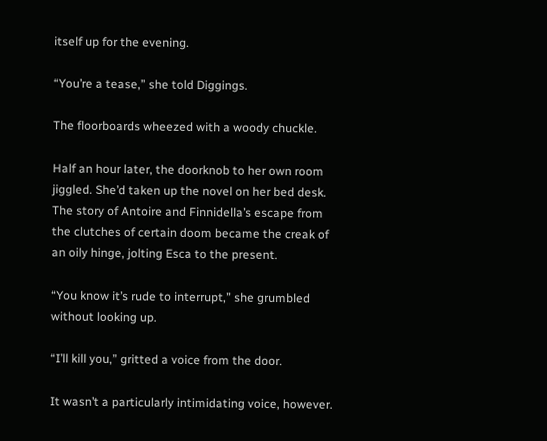itself up for the evening.

“You’re a tease,” she told Diggings.

The floorboards wheezed with a woody chuckle.

Half an hour later, the doorknob to her own room jiggled. She’d taken up the novel on her bed desk. The story of Antoire and Finnidella’s escape from the clutches of certain doom became the creak of an oily hinge, jolting Esca to the present.

“You know it’s rude to interrupt,” she grumbled without looking up.

“I’ll kill you,” gritted a voice from the door.

It wasn’t a particularly intimidating voice, however.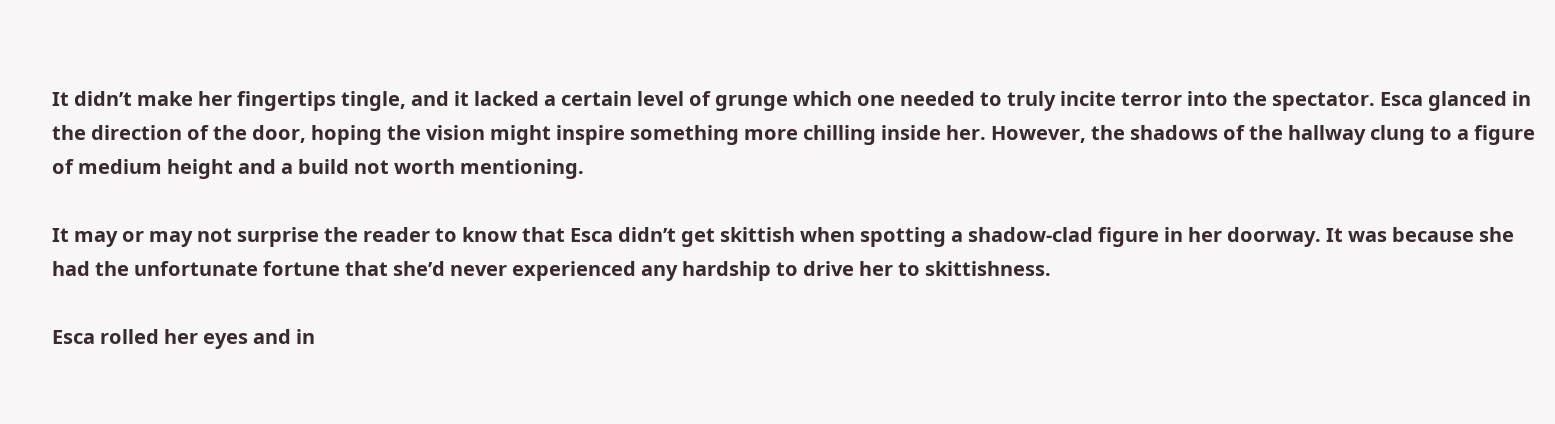It didn’t make her fingertips tingle, and it lacked a certain level of grunge which one needed to truly incite terror into the spectator. Esca glanced in the direction of the door, hoping the vision might inspire something more chilling inside her. However, the shadows of the hallway clung to a figure of medium height and a build not worth mentioning.

It may or may not surprise the reader to know that Esca didn’t get skittish when spotting a shadow-clad figure in her doorway. It was because she had the unfortunate fortune that she’d never experienced any hardship to drive her to skittishness.

Esca rolled her eyes and in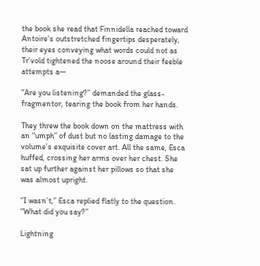the book she read that Finnidella reached toward Antoire’s outstretched fingertips desperately, their eyes conveying what words could not as Tr’vold tightened the noose around their feeble attempts a—

“Are you listening?” demanded the glass-fragmentor, tearing the book from her hands.

They threw the book down on the mattress with an “umph” of dust but no lasting damage to the volume’s exquisite cover art. All the same, Esca huffed, crossing her arms over her chest. She sat up further against her pillows so that she was almost upright.

“I wasn’t,” Esca replied flatly to the question. “What did you say?”

Lightning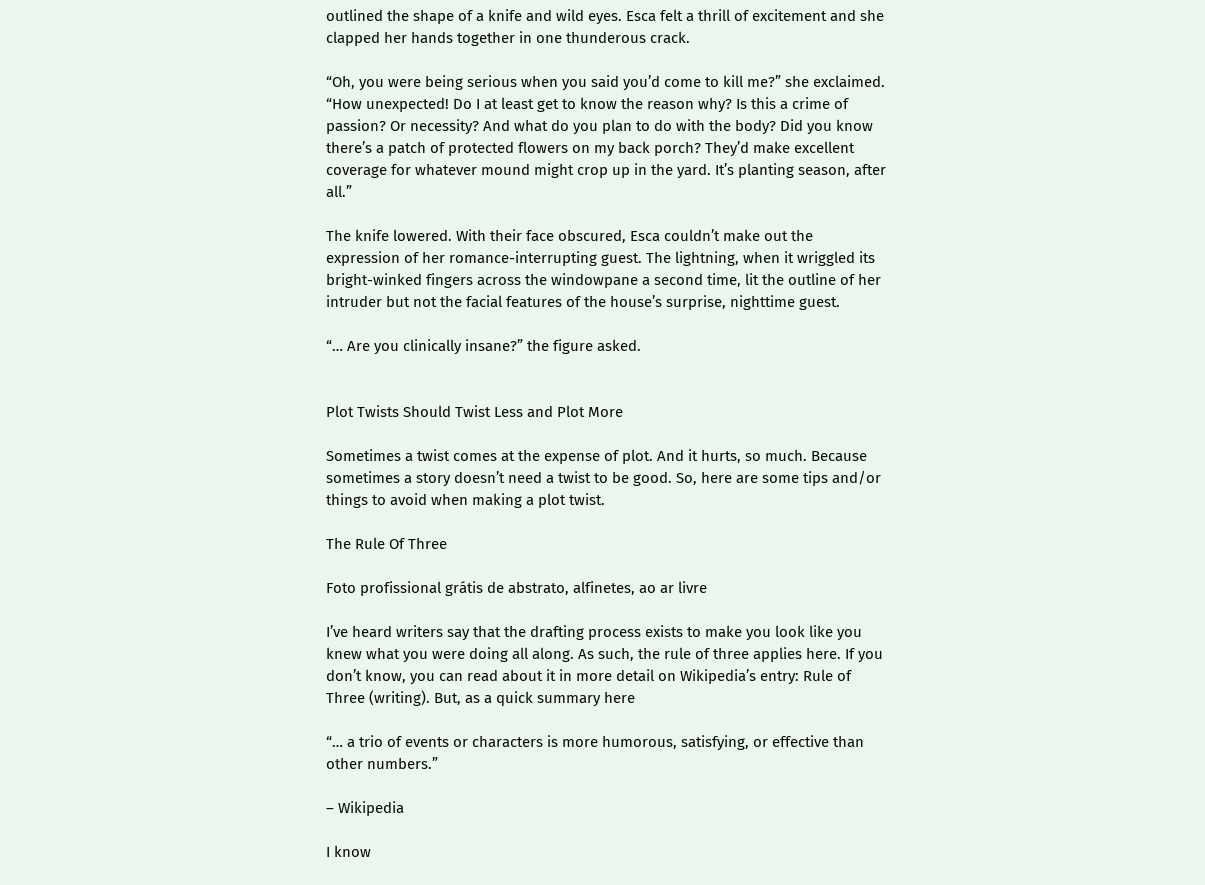outlined the shape of a knife and wild eyes. Esca felt a thrill of excitement and she clapped her hands together in one thunderous crack.

“Oh, you were being serious when you said you’d come to kill me?” she exclaimed. “How unexpected! Do I at least get to know the reason why? Is this a crime of passion? Or necessity? And what do you plan to do with the body? Did you know there’s a patch of protected flowers on my back porch? They’d make excellent coverage for whatever mound might crop up in the yard. It’s planting season, after all.”

The knife lowered. With their face obscured, Esca couldn’t make out the expression of her romance-interrupting guest. The lightning, when it wriggled its bright-winked fingers across the windowpane a second time, lit the outline of her intruder but not the facial features of the house’s surprise, nighttime guest.

“… Are you clinically insane?” the figure asked.


Plot Twists Should Twist Less and Plot More

Sometimes a twist comes at the expense of plot. And it hurts, so much. Because sometimes a story doesn’t need a twist to be good. So, here are some tips and/or things to avoid when making a plot twist.

The Rule Of Three

Foto profissional grátis de abstrato, alfinetes, ao ar livre

I’ve heard writers say that the drafting process exists to make you look like you knew what you were doing all along. As such, the rule of three applies here. If you don’t know, you can read about it in more detail on Wikipedia’s entry: Rule of Three (writing). But, as a quick summary here

“… a trio of events or characters is more humorous, satisfying, or effective than other numbers.”

– Wikipedia

I know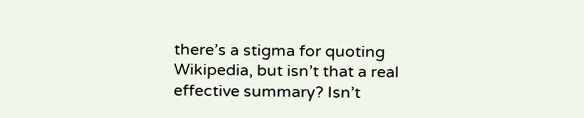there’s a stigma for quoting Wikipedia, but isn’t that a real effective summary? Isn’t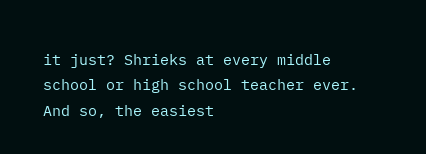it just? Shrieks at every middle school or high school teacher ever. And so, the easiest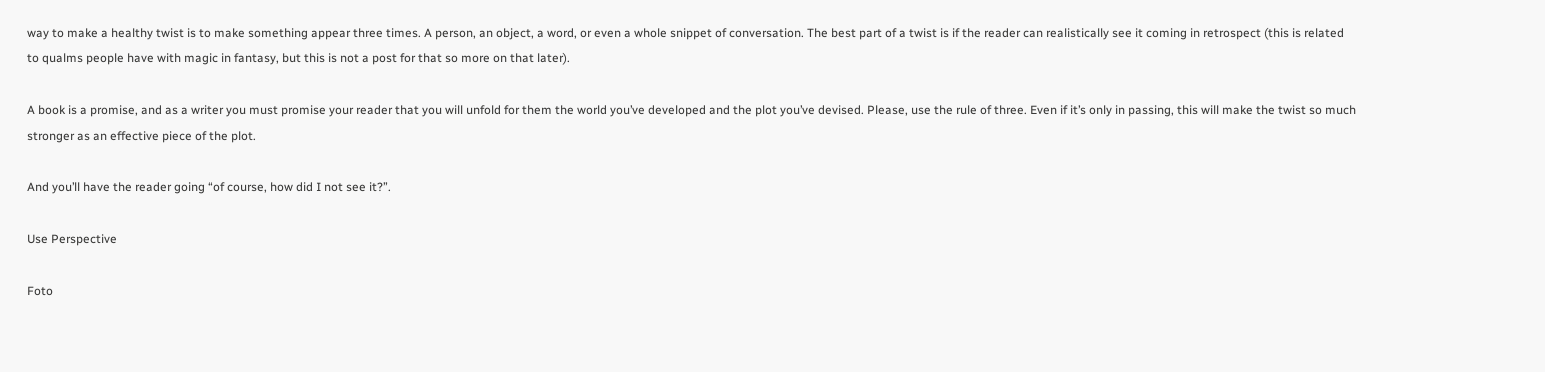way to make a healthy twist is to make something appear three times. A person, an object, a word, or even a whole snippet of conversation. The best part of a twist is if the reader can realistically see it coming in retrospect (this is related to qualms people have with magic in fantasy, but this is not a post for that so more on that later).

A book is a promise, and as a writer you must promise your reader that you will unfold for them the world you’ve developed and the plot you’ve devised. Please, use the rule of three. Even if it’s only in passing, this will make the twist so much stronger as an effective piece of the plot.

And you’ll have the reader going “of course, how did I not see it?”.

Use Perspective

Foto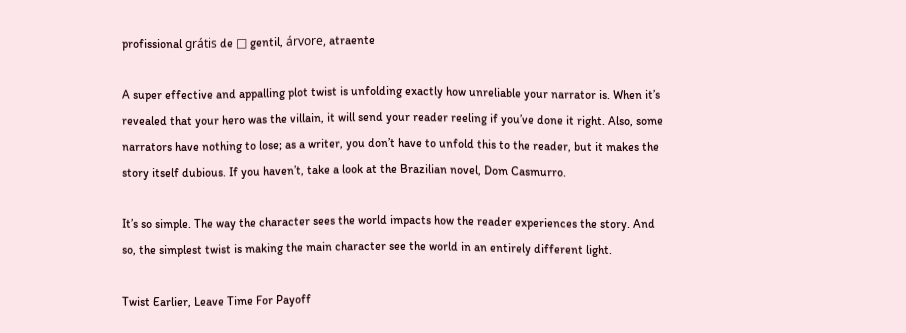profissional grátis de □ gentil, árvore, atraente

A super effective and appalling plot twist is unfolding exactly how unreliable your narrator is. When it’s revealed that your hero was the villain, it will send your reader reeling if you’ve done it right. Also, some narrators have nothing to lose; as a writer, you don’t have to unfold this to the reader, but it makes the story itself dubious. If you haven’t, take a look at the Brazilian novel, Dom Casmurro.

It’s so simple. The way the character sees the world impacts how the reader experiences the story. And so, the simplest twist is making the main character see the world in an entirely different light.

Twist Earlier, Leave Time For Payoff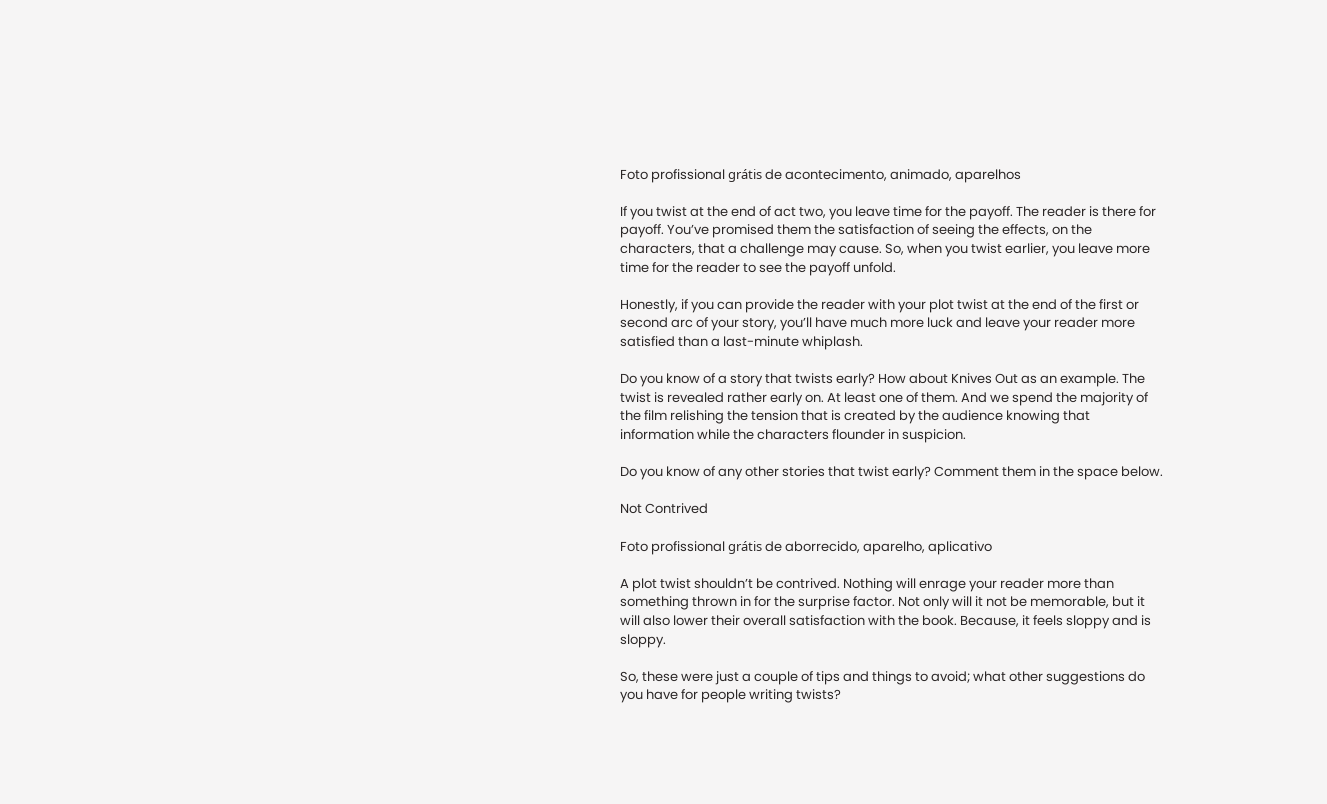Foto profissional grátis de acontecimento, animado, aparelhos

If you twist at the end of act two, you leave time for the payoff. The reader is there for payoff. You’ve promised them the satisfaction of seeing the effects, on the characters, that a challenge may cause. So, when you twist earlier, you leave more time for the reader to see the payoff unfold.

Honestly, if you can provide the reader with your plot twist at the end of the first or second arc of your story, you’ll have much more luck and leave your reader more satisfied than a last-minute whiplash.

Do you know of a story that twists early? How about Knives Out as an example. The twist is revealed rather early on. At least one of them. And we spend the majority of the film relishing the tension that is created by the audience knowing that information while the characters flounder in suspicion.

Do you know of any other stories that twist early? Comment them in the space below.

Not Contrived

Foto profissional grátis de aborrecido, aparelho, aplicativo

A plot twist shouldn’t be contrived. Nothing will enrage your reader more than something thrown in for the surprise factor. Not only will it not be memorable, but it will also lower their overall satisfaction with the book. Because, it feels sloppy and is sloppy.

So, these were just a couple of tips and things to avoid; what other suggestions do you have for people writing twists?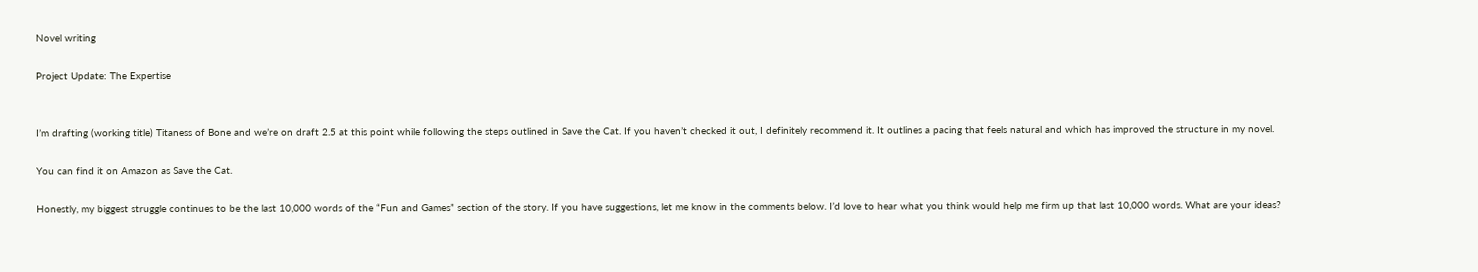Novel writing

Project Update: The Expertise


I’m drafting (working title) Titaness of Bone and we’re on draft 2.5 at this point while following the steps outlined in Save the Cat. If you haven’t checked it out, I definitely recommend it. It outlines a pacing that feels natural and which has improved the structure in my novel.

You can find it on Amazon as Save the Cat.

Honestly, my biggest struggle continues to be the last 10,000 words of the “Fun and Games” section of the story. If you have suggestions, let me know in the comments below. I’d love to hear what you think would help me firm up that last 10,000 words. What are your ideas?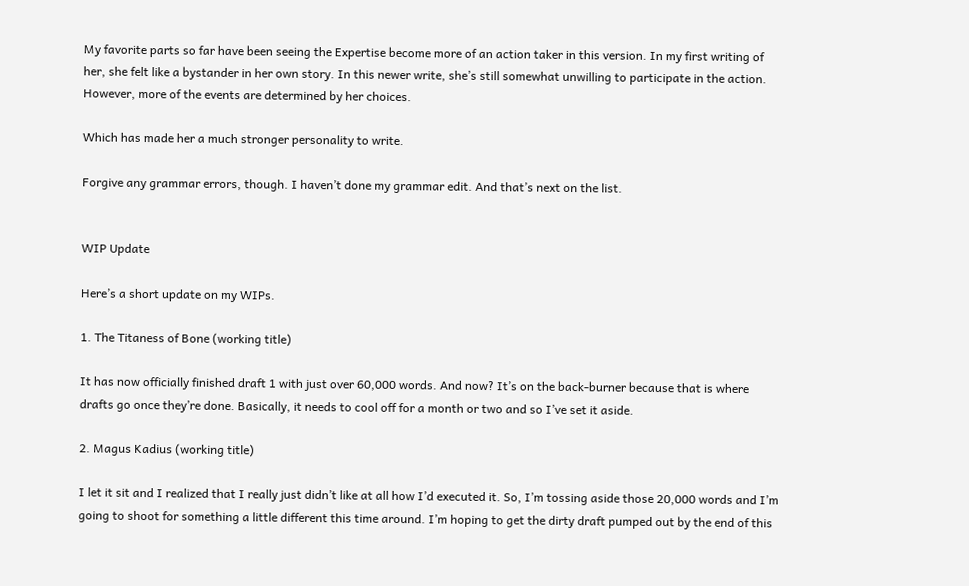My favorite parts so far have been seeing the Expertise become more of an action taker in this version. In my first writing of her, she felt like a bystander in her own story. In this newer write, she’s still somewhat unwilling to participate in the action. However, more of the events are determined by her choices.

Which has made her a much stronger personality to write.

Forgive any grammar errors, though. I haven’t done my grammar edit. And that’s next on the list.


WIP Update

Here’s a short update on my WIPs.

1. The Titaness of Bone (working title)

It has now officially finished draft 1 with just over 60,000 words. And now? It’s on the back-burner because that is where drafts go once they’re done. Basically, it needs to cool off for a month or two and so I’ve set it aside.

2. Magus Kadius (working title)

I let it sit and I realized that I really just didn’t like at all how I’d executed it. So, I’m tossing aside those 20,000 words and I’m going to shoot for something a little different this time around. I’m hoping to get the dirty draft pumped out by the end of this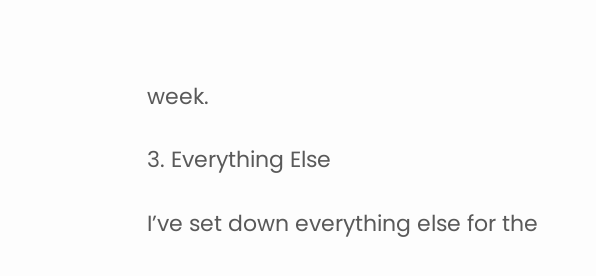week.

3. Everything Else

I’ve set down everything else for the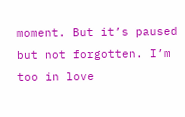moment. But it’s paused but not forgotten. I’m too in love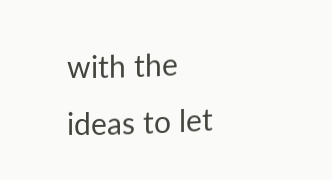with the ideas to let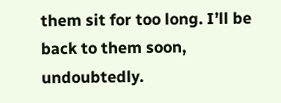them sit for too long. I’ll be back to them soon, undoubtedly.